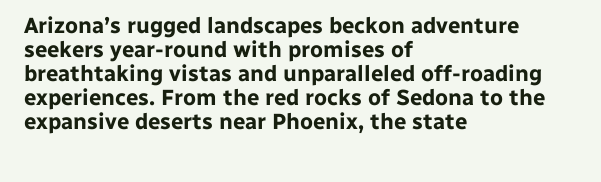Arizona’s rugged landscapes beckon adventure seekers year-round with promises of breathtaking vistas and unparalleled off-roading experiences. From the red rocks of Sedona to the expansive deserts near Phoenix, the state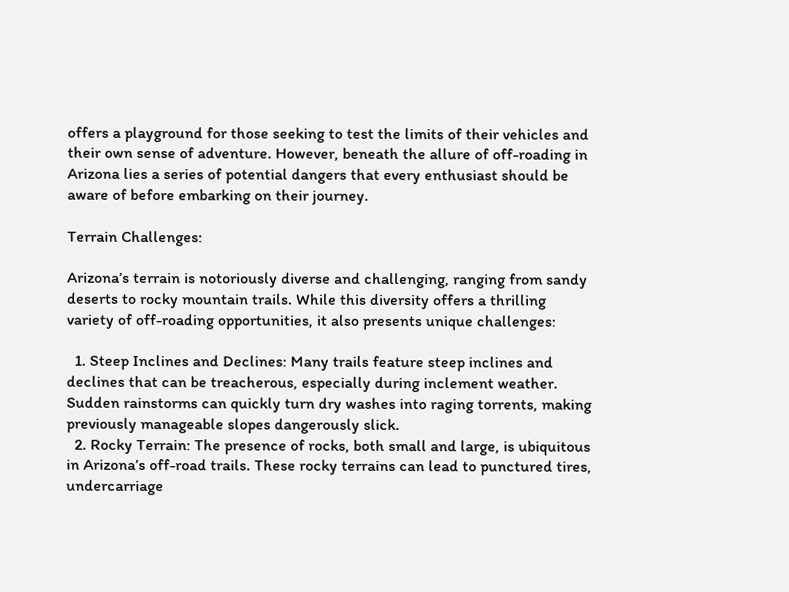offers a playground for those seeking to test the limits of their vehicles and their own sense of adventure. However, beneath the allure of off-roading in Arizona lies a series of potential dangers that every enthusiast should be aware of before embarking on their journey.

Terrain Challenges:

Arizona’s terrain is notoriously diverse and challenging, ranging from sandy deserts to rocky mountain trails. While this diversity offers a thrilling variety of off-roading opportunities, it also presents unique challenges:

  1. Steep Inclines and Declines: Many trails feature steep inclines and declines that can be treacherous, especially during inclement weather. Sudden rainstorms can quickly turn dry washes into raging torrents, making previously manageable slopes dangerously slick.
  2. Rocky Terrain: The presence of rocks, both small and large, is ubiquitous in Arizona’s off-road trails. These rocky terrains can lead to punctured tires, undercarriage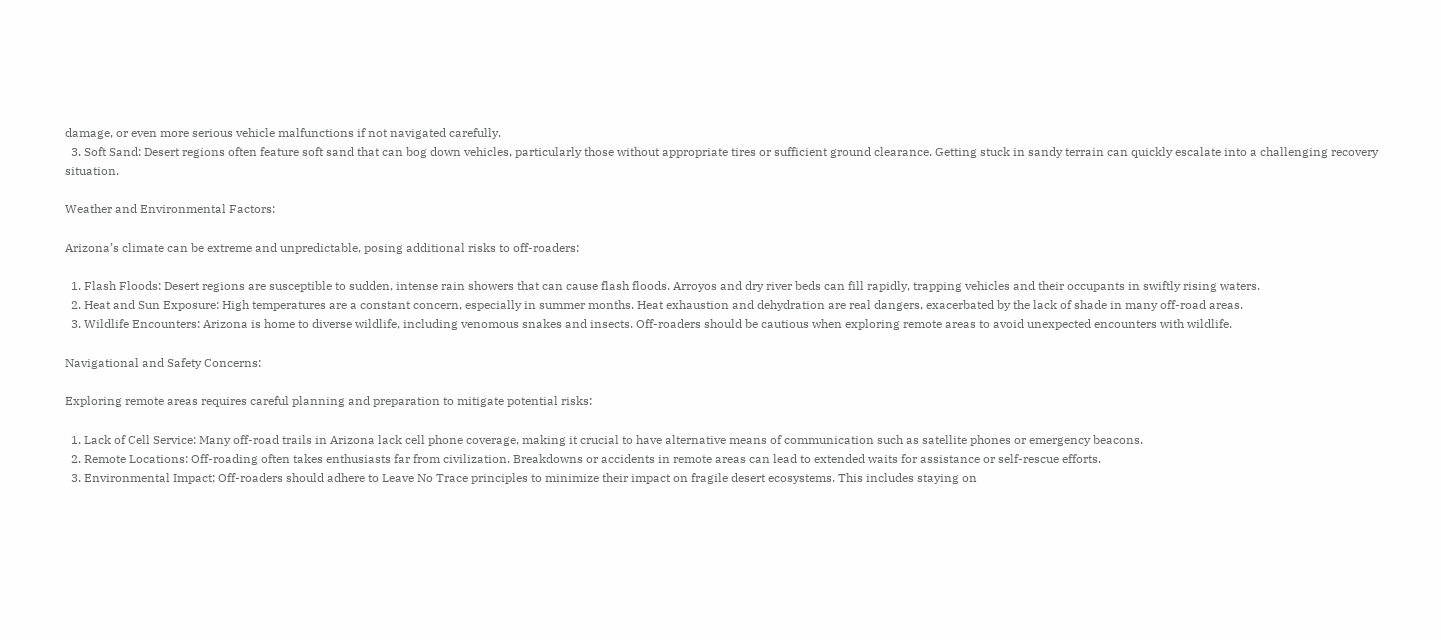damage, or even more serious vehicle malfunctions if not navigated carefully.
  3. Soft Sand: Desert regions often feature soft sand that can bog down vehicles, particularly those without appropriate tires or sufficient ground clearance. Getting stuck in sandy terrain can quickly escalate into a challenging recovery situation.

Weather and Environmental Factors:

Arizona’s climate can be extreme and unpredictable, posing additional risks to off-roaders:

  1. Flash Floods: Desert regions are susceptible to sudden, intense rain showers that can cause flash floods. Arroyos and dry river beds can fill rapidly, trapping vehicles and their occupants in swiftly rising waters.
  2. Heat and Sun Exposure: High temperatures are a constant concern, especially in summer months. Heat exhaustion and dehydration are real dangers, exacerbated by the lack of shade in many off-road areas.
  3. Wildlife Encounters: Arizona is home to diverse wildlife, including venomous snakes and insects. Off-roaders should be cautious when exploring remote areas to avoid unexpected encounters with wildlife.

Navigational and Safety Concerns:

Exploring remote areas requires careful planning and preparation to mitigate potential risks:

  1. Lack of Cell Service: Many off-road trails in Arizona lack cell phone coverage, making it crucial to have alternative means of communication such as satellite phones or emergency beacons.
  2. Remote Locations: Off-roading often takes enthusiasts far from civilization. Breakdowns or accidents in remote areas can lead to extended waits for assistance or self-rescue efforts.
  3. Environmental Impact: Off-roaders should adhere to Leave No Trace principles to minimize their impact on fragile desert ecosystems. This includes staying on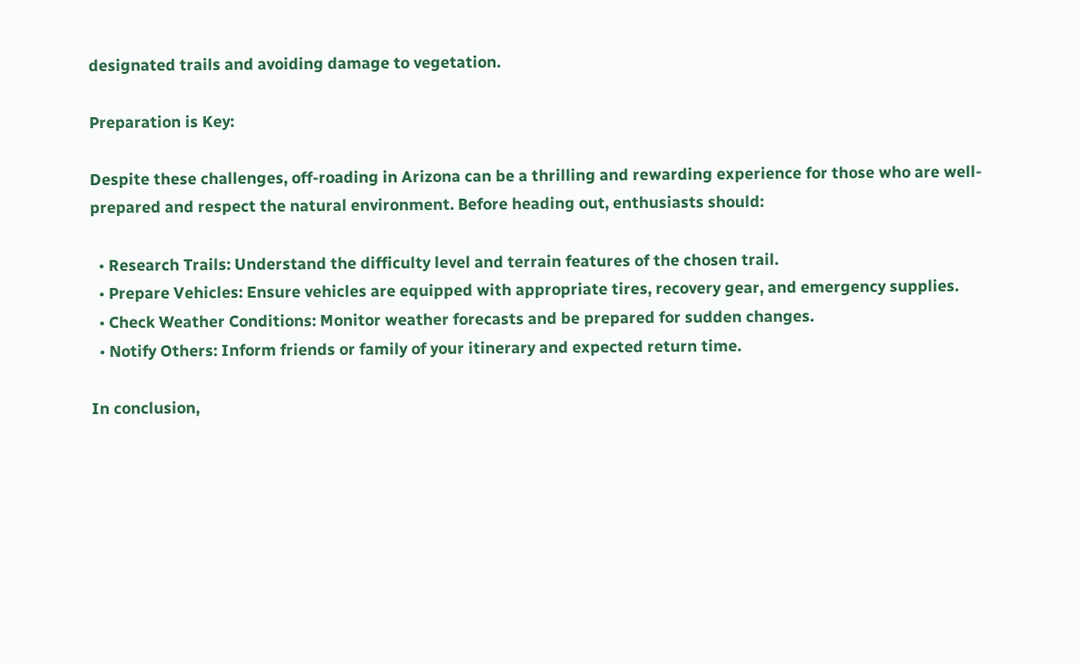designated trails and avoiding damage to vegetation.

Preparation is Key:

Despite these challenges, off-roading in Arizona can be a thrilling and rewarding experience for those who are well-prepared and respect the natural environment. Before heading out, enthusiasts should:

  • Research Trails: Understand the difficulty level and terrain features of the chosen trail.
  • Prepare Vehicles: Ensure vehicles are equipped with appropriate tires, recovery gear, and emergency supplies.
  • Check Weather Conditions: Monitor weather forecasts and be prepared for sudden changes.
  • Notify Others: Inform friends or family of your itinerary and expected return time.

In conclusion,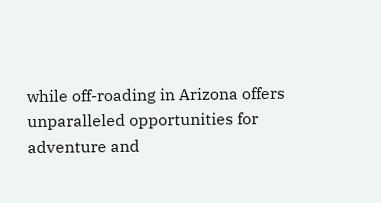while off-roading in Arizona offers unparalleled opportunities for adventure and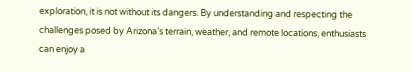exploration, it is not without its dangers. By understanding and respecting the challenges posed by Arizona’s terrain, weather, and remote locations, enthusiasts can enjoy a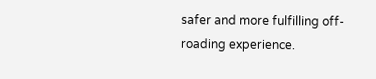safer and more fulfilling off-roading experience.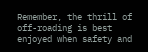Remember, the thrill of off-roading is best enjoyed when safety and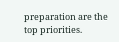preparation are the top priorities.